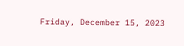Friday, December 15, 2023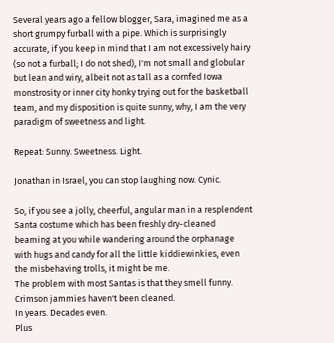Several years ago a fellow blogger, Sara, imagined me as a short grumpy furball with a pipe. Which is surprisingly accurate, if you keep in mind that I am not excessively hairy (so not a furball; I do not shed), I'm not small and globular but lean and wiry, albeit not as tall as a cornfed Iowa monstrosity or inner city honky trying out for the basketball team, and my disposition is quite sunny, why, I am the very paradigm of sweetness and light.

Repeat: Sunny. Sweetness. Light.

Jonathan in Israel, you can stop laughing now. Cynic.

So, if you see a jolly, cheerful, angular man in a resplendent Santa costume which has been freshly dry-cleaned beaming at you while wandering around the orphanage with hugs and candy for all the little kiddiewinkies, even the misbehaving trolls, it might be me.
The problem with most Santas is that they smell funny.
Crimson jammies haven't been cleaned.
In years. Decades even.
Plus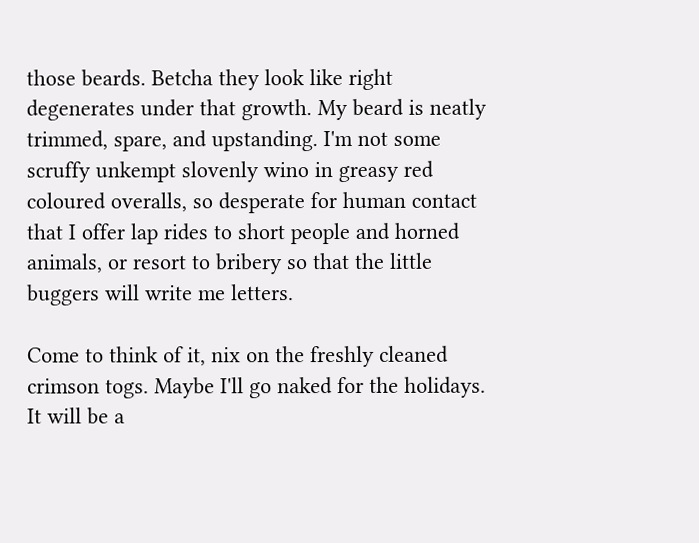those beards. Betcha they look like right degenerates under that growth. My beard is neatly trimmed, spare, and upstanding. I'm not some scruffy unkempt slovenly wino in greasy red coloured overalls, so desperate for human contact that I offer lap rides to short people and horned animals, or resort to bribery so that the little buggers will write me letters.

Come to think of it, nix on the freshly cleaned crimson togs. Maybe I'll go naked for the holidays. It will be a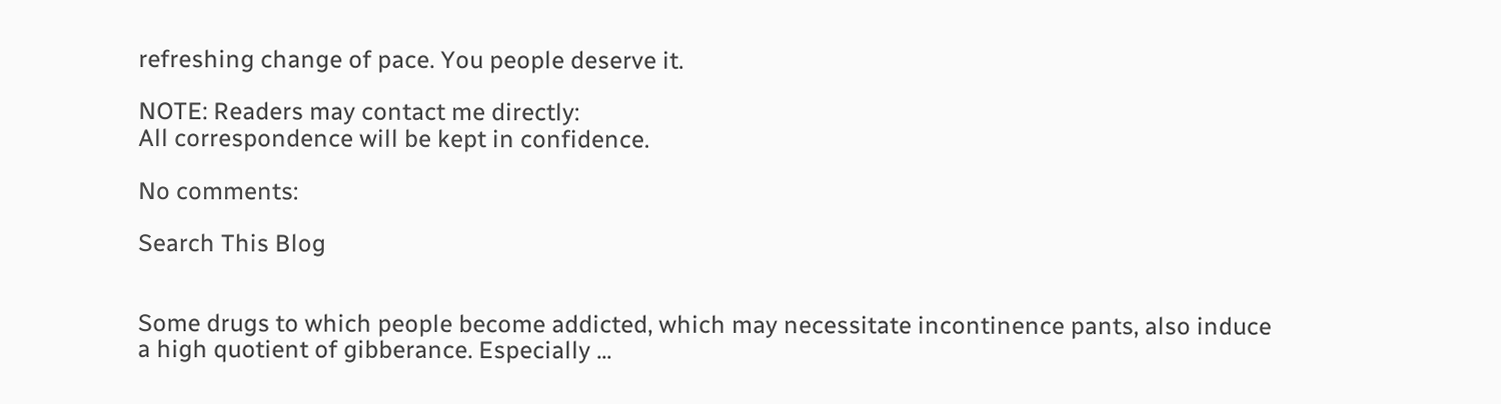refreshing change of pace. You people deserve it.

NOTE: Readers may contact me directly:
All correspondence will be kept in confidence.

No comments:

Search This Blog


Some drugs to which people become addicted, which may necessitate incontinence pants, also induce a high quotient of gibberance. Especially ...